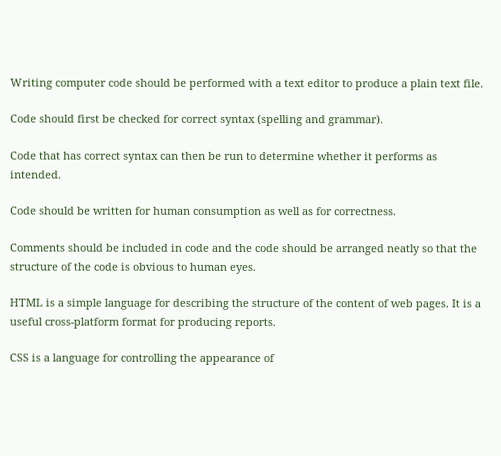Writing computer code should be performed with a text editor to produce a plain text file.

Code should first be checked for correct syntax (spelling and grammar).

Code that has correct syntax can then be run to determine whether it performs as intended.

Code should be written for human consumption as well as for correctness.

Comments should be included in code and the code should be arranged neatly so that the structure of the code is obvious to human eyes.

HTML is a simple language for describing the structure of the content of web pages. It is a useful cross-platform format for producing reports.

CSS is a language for controlling the appearance of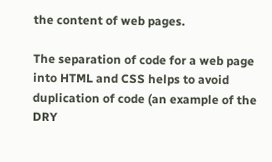the content of web pages.

The separation of code for a web page into HTML and CSS helps to avoid duplication of code (an example of the DRY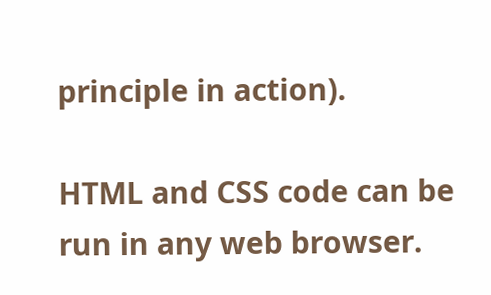principle in action).

HTML and CSS code can be run in any web browser.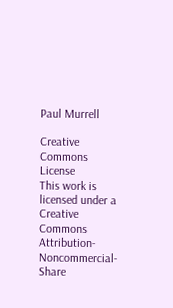Paul Murrell

Creative Commons License
This work is licensed under a Creative Commons Attribution-Noncommercial-Share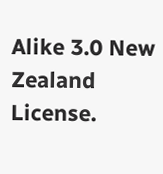Alike 3.0 New Zealand License.